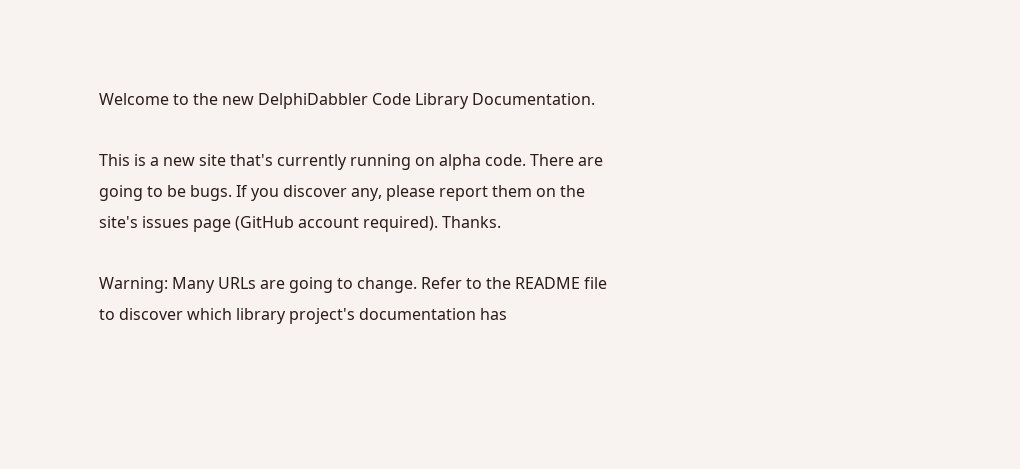Welcome to the new DelphiDabbler Code Library Documentation.

This is a new site that's currently running on alpha code. There are going to be bugs. If you discover any, please report them on the site's issues page (GitHub account required). Thanks.

Warning: Many URLs are going to change. Refer to the README file to discover which library project's documentation has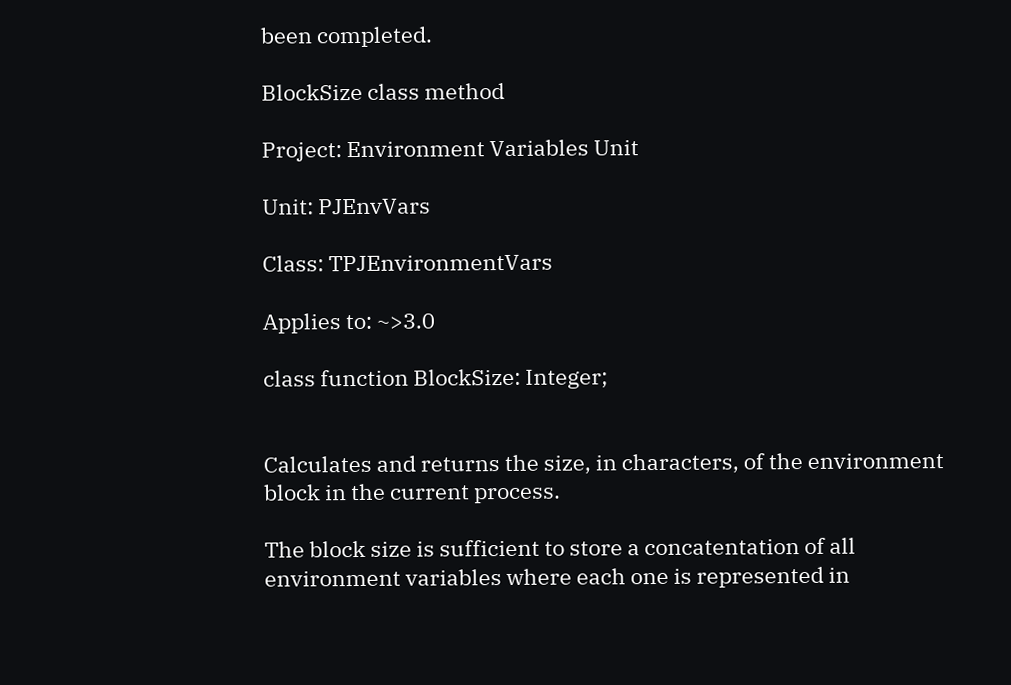been completed.

BlockSize class method

Project: Environment Variables Unit

Unit: PJEnvVars

Class: TPJEnvironmentVars

Applies to: ~>3.0

class function BlockSize: Integer;


Calculates and returns the size, in characters, of the environment block in the current process.

The block size is sufficient to store a concatentation of all environment variables where each one is represented in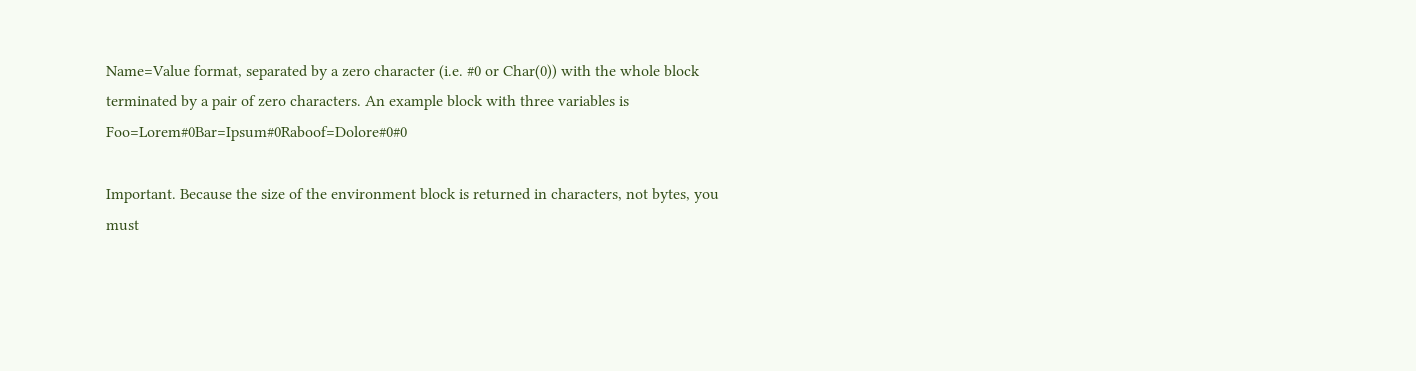Name=Value format, separated by a zero character (i.e. #0 or Char(0)) with the whole block terminated by a pair of zero characters. An example block with three variables is Foo=Lorem#0Bar=Ipsum#0Raboof=Dolore#0#0

Important. Because the size of the environment block is returned in characters, not bytes, you must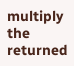multiply the returned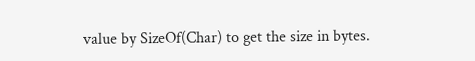value by SizeOf(Char) to get the size in bytes.